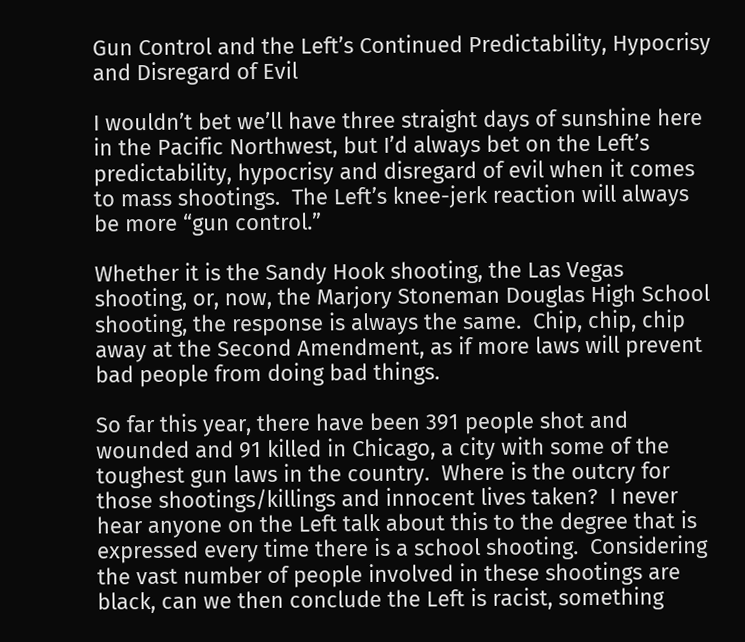Gun Control and the Left’s Continued Predictability, Hypocrisy and Disregard of Evil

I wouldn’t bet we’ll have three straight days of sunshine here in the Pacific Northwest, but I’d always bet on the Left’s predictability, hypocrisy and disregard of evil when it comes to mass shootings.  The Left’s knee-jerk reaction will always be more “gun control.”

Whether it is the Sandy Hook shooting, the Las Vegas shooting, or, now, the Marjory Stoneman Douglas High School shooting, the response is always the same.  Chip, chip, chip away at the Second Amendment, as if more laws will prevent bad people from doing bad things.

So far this year, there have been 391 people shot and wounded and 91 killed in Chicago, a city with some of the toughest gun laws in the country.  Where is the outcry for those shootings/killings and innocent lives taken?  I never hear anyone on the Left talk about this to the degree that is expressed every time there is a school shooting.  Considering the vast number of people involved in these shootings are black, can we then conclude the Left is racist, something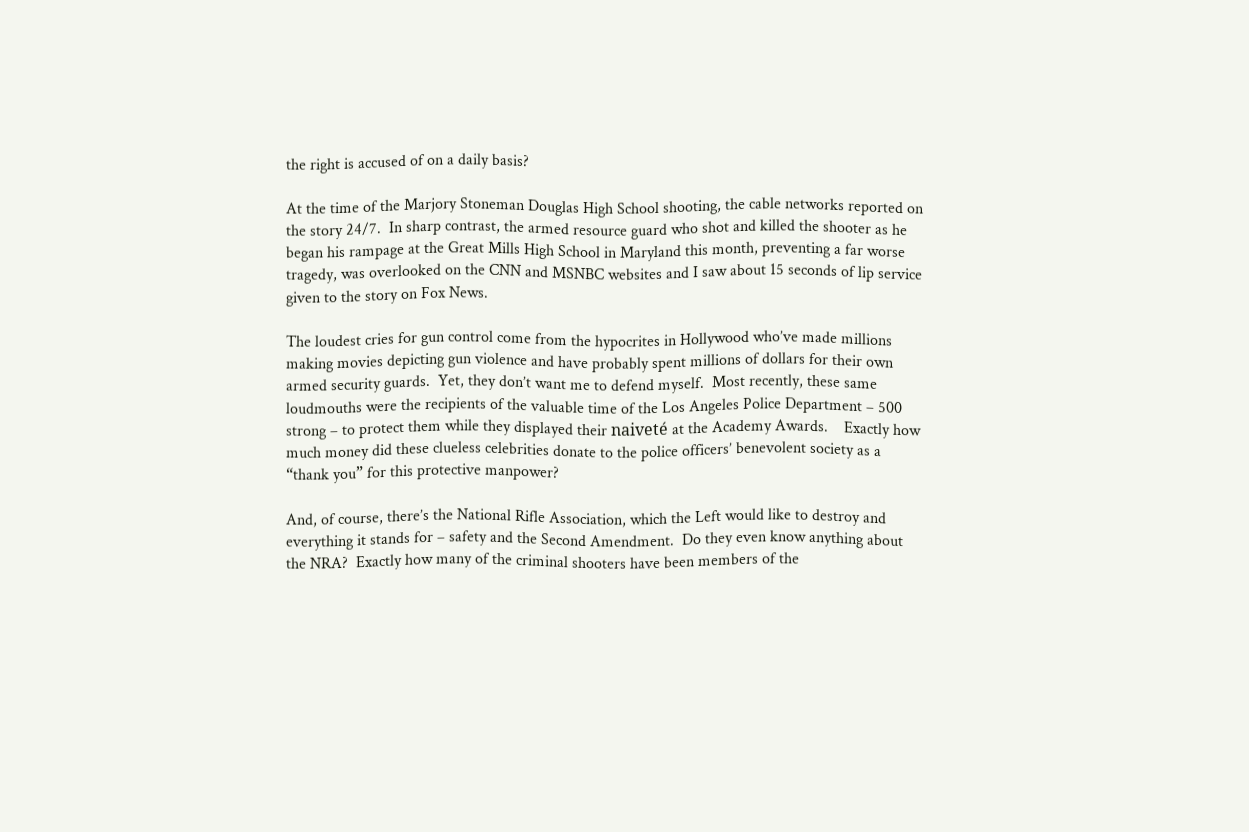the right is accused of on a daily basis?

At the time of the Marjory Stoneman Douglas High School shooting, the cable networks reported on the story 24/7.  In sharp contrast, the armed resource guard who shot and killed the shooter as he began his rampage at the Great Mills High School in Maryland this month, preventing a far worse tragedy, was overlooked on the CNN and MSNBC websites and I saw about 15 seconds of lip service given to the story on Fox News.

The loudest cries for gun control come from the hypocrites in Hollywood who’ve made millions making movies depicting gun violence and have probably spent millions of dollars for their own armed security guards.  Yet, they don’t want me to defend myself.  Most recently, these same loudmouths were the recipients of the valuable time of the Los Angeles Police Department – 500 strong – to protect them while they displayed their naiveté at the Academy Awards.    Exactly how much money did these clueless celebrities donate to the police officers’ benevolent society as a “thank you” for this protective manpower?

And, of course, there’s the National Rifle Association, which the Left would like to destroy and everything it stands for – safety and the Second Amendment.  Do they even know anything about the NRA?  Exactly how many of the criminal shooters have been members of the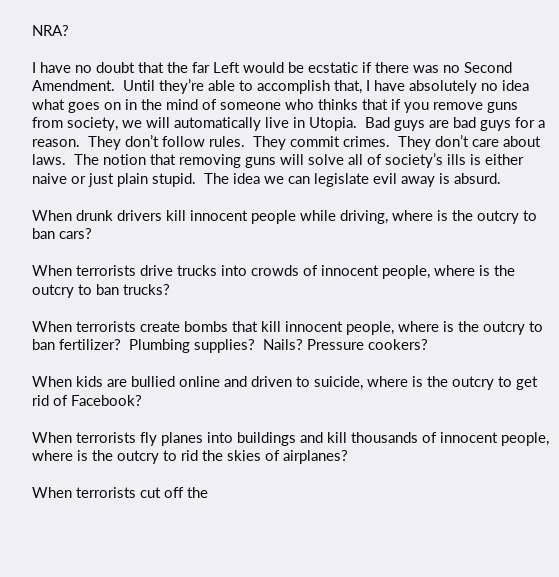NRA?

I have no doubt that the far Left would be ecstatic if there was no Second Amendment.  Until they’re able to accomplish that, I have absolutely no idea what goes on in the mind of someone who thinks that if you remove guns from society, we will automatically live in Utopia.  Bad guys are bad guys for a reason.  They don’t follow rules.  They commit crimes.  They don’t care about laws.  The notion that removing guns will solve all of society’s ills is either naive or just plain stupid.  The idea we can legislate evil away is absurd.

When drunk drivers kill innocent people while driving, where is the outcry to ban cars?

When terrorists drive trucks into crowds of innocent people, where is the outcry to ban trucks?

When terrorists create bombs that kill innocent people, where is the outcry to ban fertilizer?  Plumbing supplies?  Nails? Pressure cookers?

When kids are bullied online and driven to suicide, where is the outcry to get rid of Facebook?

When terrorists fly planes into buildings and kill thousands of innocent people, where is the outcry to rid the skies of airplanes?

When terrorists cut off the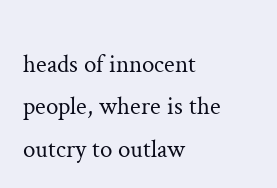heads of innocent people, where is the outcry to outlaw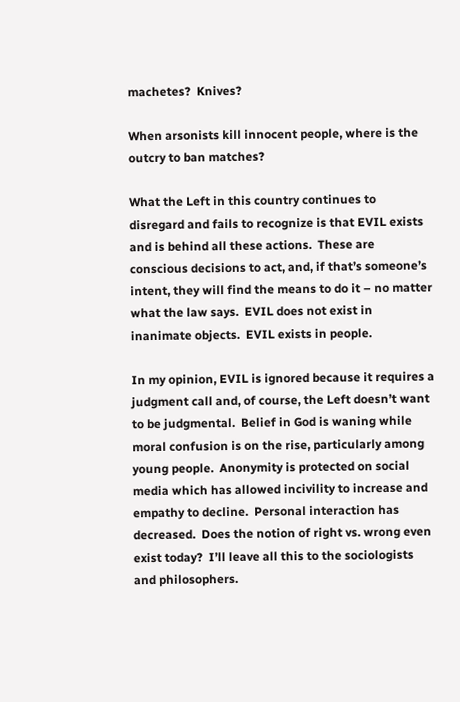machetes?  Knives?

When arsonists kill innocent people, where is the outcry to ban matches?

What the Left in this country continues to disregard and fails to recognize is that EVIL exists and is behind all these actions.  These are conscious decisions to act, and, if that’s someone’s intent, they will find the means to do it – no matter what the law says.  EVIL does not exist in inanimate objects.  EVIL exists in people.

In my opinion, EVIL is ignored because it requires a judgment call and, of course, the Left doesn’t want to be judgmental.  Belief in God is waning while moral confusion is on the rise, particularly among young people.  Anonymity is protected on social media which has allowed incivility to increase and empathy to decline.  Personal interaction has decreased.  Does the notion of right vs. wrong even exist today?  I’ll leave all this to the sociologists and philosophers.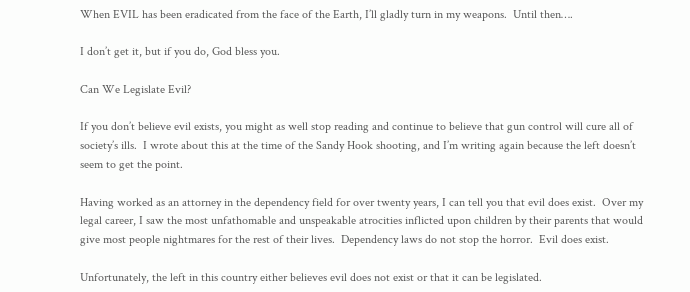When EVIL has been eradicated from the face of the Earth, I’ll gladly turn in my weapons.  Until then….

I don’t get it, but if you do, God bless you.

Can We Legislate Evil?

If you don’t believe evil exists, you might as well stop reading and continue to believe that gun control will cure all of society’s ills.  I wrote about this at the time of the Sandy Hook shooting, and I’m writing again because the left doesn’t seem to get the point.

Having worked as an attorney in the dependency field for over twenty years, I can tell you that evil does exist.  Over my legal career, I saw the most unfathomable and unspeakable atrocities inflicted upon children by their parents that would give most people nightmares for the rest of their lives.  Dependency laws do not stop the horror.  Evil does exist.

Unfortunately, the left in this country either believes evil does not exist or that it can be legislated.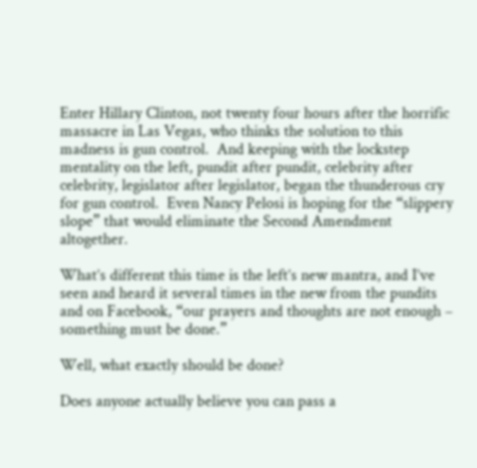Enter Hillary Clinton, not twenty four hours after the horrific massacre in Las Vegas, who thinks the solution to this madness is gun control.  And keeping with the lockstep mentality on the left, pundit after pundit, celebrity after celebrity, legislator after legislator, began the thunderous cry for gun control.  Even Nancy Pelosi is hoping for the “slippery slope” that would eliminate the Second Amendment altogether.

What’s different this time is the left’s new mantra, and I’ve seen and heard it several times in the new from the pundits and on Facebook, “our prayers and thoughts are not enough – something must be done.”

Well, what exactly should be done?

Does anyone actually believe you can pass a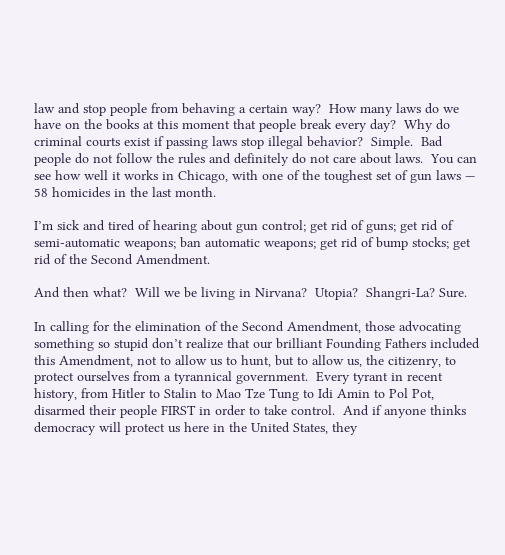law and stop people from behaving a certain way?  How many laws do we have on the books at this moment that people break every day?  Why do criminal courts exist if passing laws stop illegal behavior?  Simple.  Bad people do not follow the rules and definitely do not care about laws.  You can see how well it works in Chicago, with one of the toughest set of gun laws — 58 homicides in the last month.

I’m sick and tired of hearing about gun control; get rid of guns; get rid of semi-automatic weapons; ban automatic weapons; get rid of bump stocks; get rid of the Second Amendment.

And then what?  Will we be living in Nirvana?  Utopia?  Shangri-La? Sure.

In calling for the elimination of the Second Amendment, those advocating something so stupid don’t realize that our brilliant Founding Fathers included this Amendment, not to allow us to hunt, but to allow us, the citizenry, to protect ourselves from a tyrannical government.  Every tyrant in recent history, from Hitler to Stalin to Mao Tze Tung to Idi Amin to Pol Pot, disarmed their people FIRST in order to take control.  And if anyone thinks democracy will protect us here in the United States, they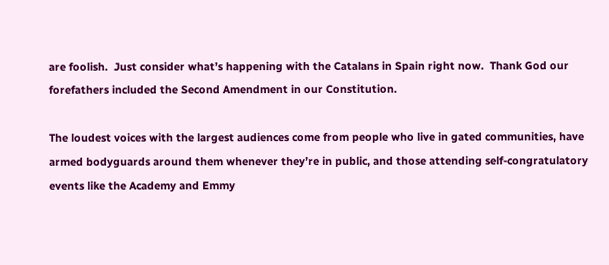are foolish.  Just consider what’s happening with the Catalans in Spain right now.  Thank God our forefathers included the Second Amendment in our Constitution.

The loudest voices with the largest audiences come from people who live in gated communities, have armed bodyguards around them whenever they’re in public, and those attending self-congratulatory events like the Academy and Emmy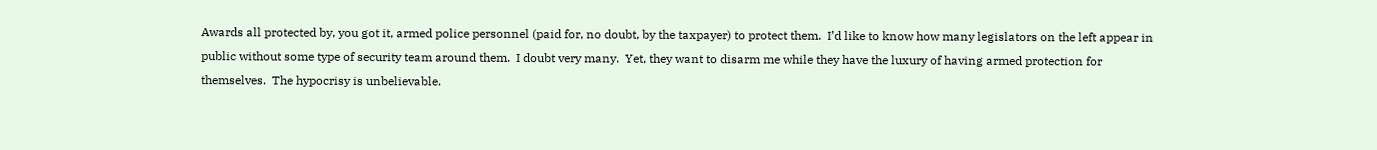Awards all protected by, you got it, armed police personnel (paid for, no doubt, by the taxpayer) to protect them.  I’d like to know how many legislators on the left appear in public without some type of security team around them.  I doubt very many.  Yet, they want to disarm me while they have the luxury of having armed protection for themselves.  The hypocrisy is unbelievable.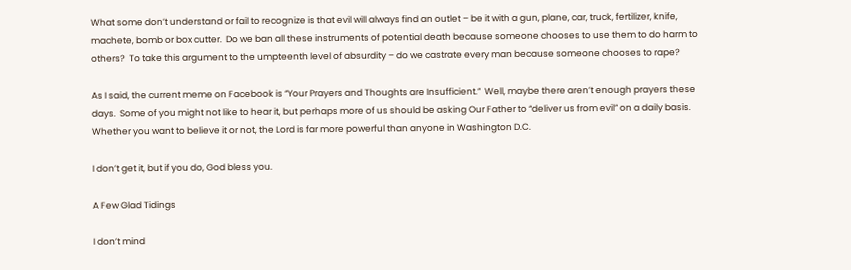What some don’t understand or fail to recognize is that evil will always find an outlet – be it with a gun, plane, car, truck, fertilizer, knife, machete, bomb or box cutter.  Do we ban all these instruments of potential death because someone chooses to use them to do harm to others?  To take this argument to the umpteenth level of absurdity – do we castrate every man because someone chooses to rape?

As I said, the current meme on Facebook is “Your Prayers and Thoughts are Insufficient.”  Well, maybe there aren’t enough prayers these days.  Some of you might not like to hear it, but perhaps more of us should be asking Our Father to “deliver us from evil” on a daily basis.  Whether you want to believe it or not, the Lord is far more powerful than anyone in Washington D.C.

I don’t get it, but if you do, God bless you.

A Few Glad Tidings

I don’t mind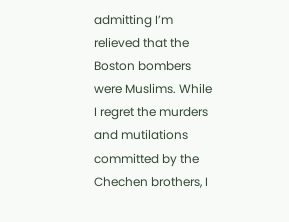admitting I’m relieved that the Boston bombers were Muslims. While I regret the murders and mutilations committed by the Chechen brothers, I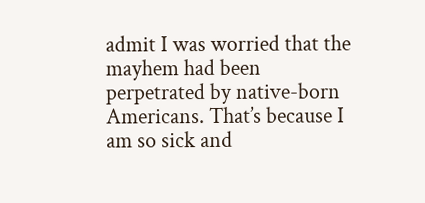admit I was worried that the mayhem had been perpetrated by native-born Americans. That’s because I am so sick and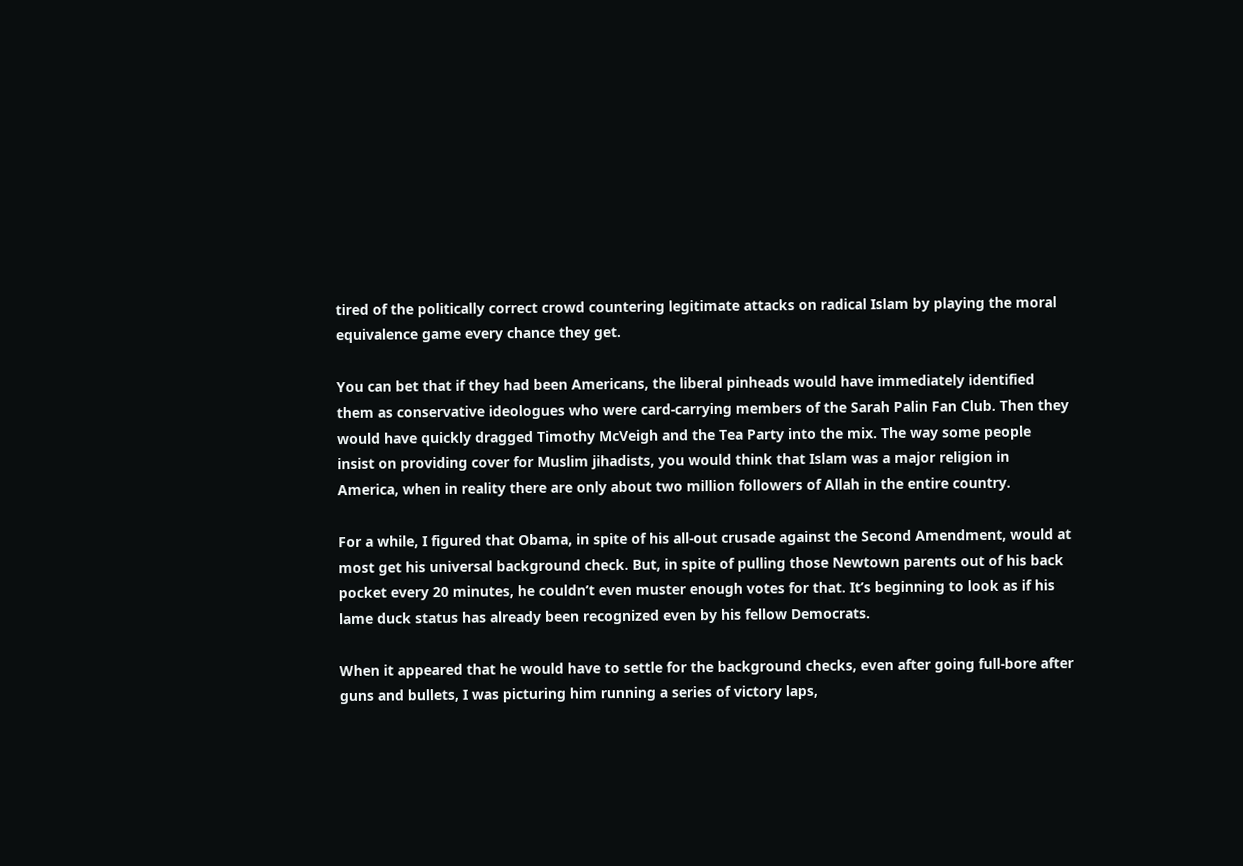tired of the politically correct crowd countering legitimate attacks on radical Islam by playing the moral equivalence game every chance they get.

You can bet that if they had been Americans, the liberal pinheads would have immediately identified them as conservative ideologues who were card-carrying members of the Sarah Palin Fan Club. Then they would have quickly dragged Timothy McVeigh and the Tea Party into the mix. The way some people insist on providing cover for Muslim jihadists, you would think that Islam was a major religion in America, when in reality there are only about two million followers of Allah in the entire country.

For a while, I figured that Obama, in spite of his all-out crusade against the Second Amendment, would at most get his universal background check. But, in spite of pulling those Newtown parents out of his back pocket every 20 minutes, he couldn’t even muster enough votes for that. It’s beginning to look as if his lame duck status has already been recognized even by his fellow Democrats.

When it appeared that he would have to settle for the background checks, even after going full-bore after guns and bullets, I was picturing him running a series of victory laps,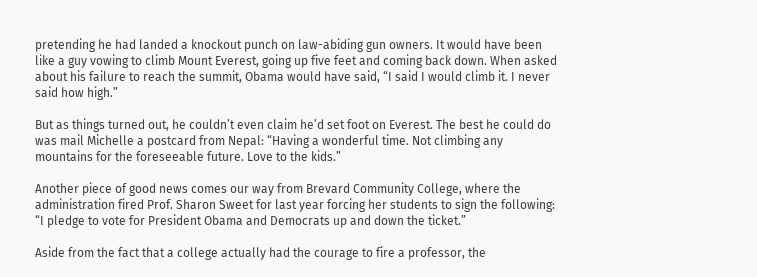pretending he had landed a knockout punch on law-abiding gun owners. It would have been like a guy vowing to climb Mount Everest, going up five feet and coming back down. When asked about his failure to reach the summit, Obama would have said, “I said I would climb it. I never said how high.”

But as things turned out, he couldn’t even claim he’d set foot on Everest. The best he could do was mail Michelle a postcard from Nepal: “Having a wonderful time. Not climbing any mountains for the foreseeable future. Love to the kids.”

Another piece of good news comes our way from Brevard Community College, where the administration fired Prof. Sharon Sweet for last year forcing her students to sign the following: “I pledge to vote for President Obama and Democrats up and down the ticket.”

Aside from the fact that a college actually had the courage to fire a professor, the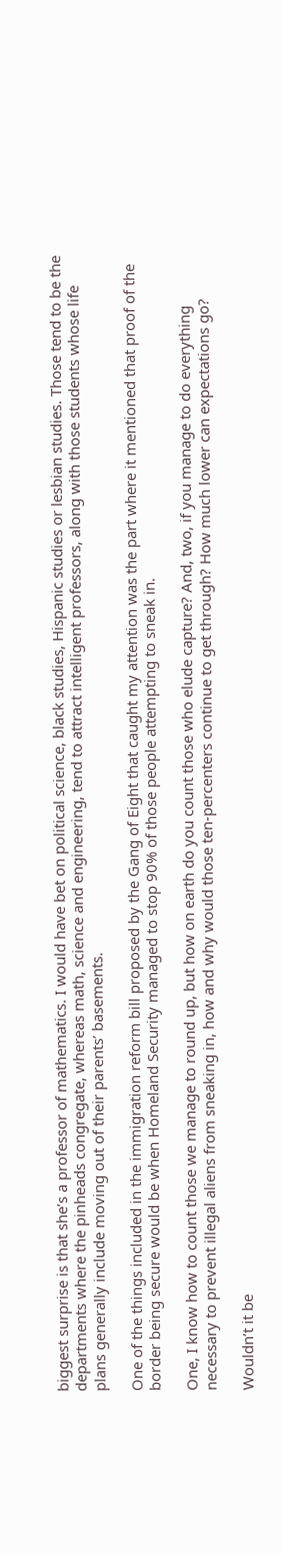biggest surprise is that she’s a professor of mathematics. I would have bet on political science, black studies, Hispanic studies or lesbian studies. Those tend to be the departments where the pinheads congregate, whereas math, science and engineering, tend to attract intelligent professors, along with those students whose life plans generally include moving out of their parents’ basements.

One of the things included in the immigration reform bill proposed by the Gang of Eight that caught my attention was the part where it mentioned that proof of the border being secure would be when Homeland Security managed to stop 90% of those people attempting to sneak in.

One, I know how to count those we manage to round up, but how on earth do you count those who elude capture? And, two, if you manage to do everything necessary to prevent illegal aliens from sneaking in, how and why would those ten-percenters continue to get through? How much lower can expectations go?

Wouldn’t it be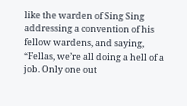like the warden of Sing Sing addressing a convention of his fellow wardens, and saying, “Fellas, we’re all doing a hell of a job. Only one out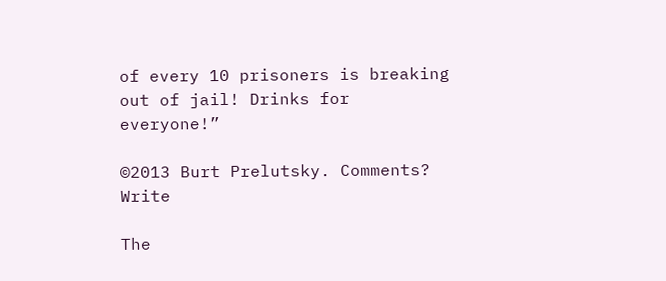of every 10 prisoners is breaking out of jail! Drinks for everyone!”

©2013 Burt Prelutsky. Comments? Write

The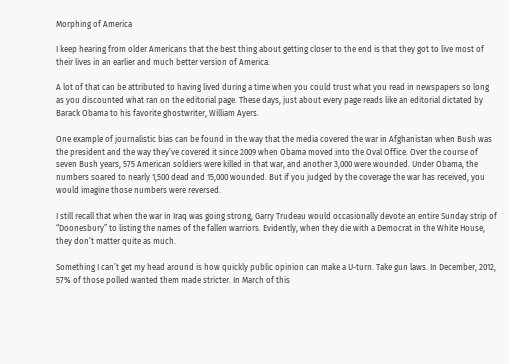Morphing of America

I keep hearing from older Americans that the best thing about getting closer to the end is that they got to live most of their lives in an earlier and much better version of America.

A lot of that can be attributed to having lived during a time when you could trust what you read in newspapers so long as you discounted what ran on the editorial page. These days, just about every page reads like an editorial dictated by Barack Obama to his favorite ghostwriter, William Ayers.

One example of journalistic bias can be found in the way that the media covered the war in Afghanistan when Bush was the president and the way they’ve covered it since 2009 when Obama moved into the Oval Office. Over the course of seven Bush years, 575 American soldiers were killed in that war, and another 3,000 were wounded. Under Obama, the numbers soared to nearly 1,500 dead and 15,000 wounded. But if you judged by the coverage the war has received, you would imagine those numbers were reversed.

I still recall that when the war in Iraq was going strong, Garry Trudeau would occasionally devote an entire Sunday strip of “Doonesbury” to listing the names of the fallen warriors. Evidently, when they die with a Democrat in the White House, they don’t matter quite as much.

Something I can’t get my head around is how quickly public opinion can make a U-turn. Take gun laws. In December, 2012, 57% of those polled wanted them made stricter. In March of this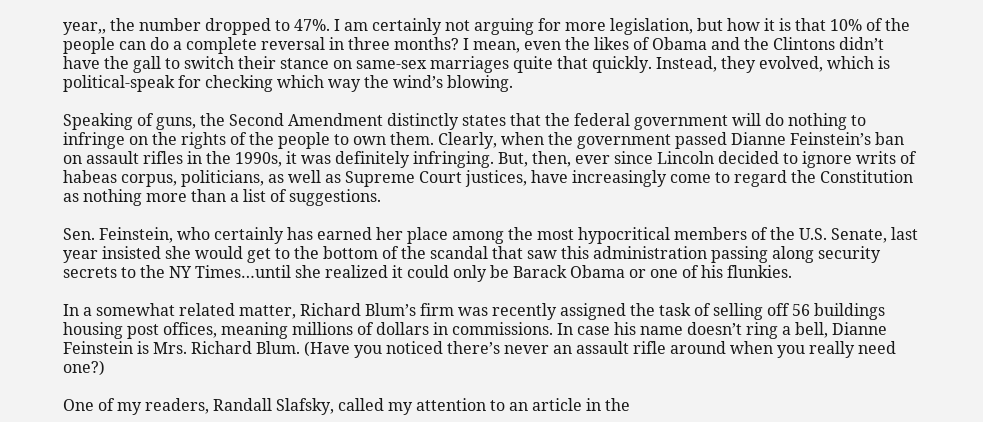year,, the number dropped to 47%. I am certainly not arguing for more legislation, but how it is that 10% of the people can do a complete reversal in three months? I mean, even the likes of Obama and the Clintons didn’t have the gall to switch their stance on same-sex marriages quite that quickly. Instead, they evolved, which is political-speak for checking which way the wind’s blowing.

Speaking of guns, the Second Amendment distinctly states that the federal government will do nothing to infringe on the rights of the people to own them. Clearly, when the government passed Dianne Feinstein’s ban on assault rifles in the 1990s, it was definitely infringing. But, then, ever since Lincoln decided to ignore writs of habeas corpus, politicians, as well as Supreme Court justices, have increasingly come to regard the Constitution as nothing more than a list of suggestions.

Sen. Feinstein, who certainly has earned her place among the most hypocritical members of the U.S. Senate, last year insisted she would get to the bottom of the scandal that saw this administration passing along security secrets to the NY Times…until she realized it could only be Barack Obama or one of his flunkies.

In a somewhat related matter, Richard Blum’s firm was recently assigned the task of selling off 56 buildings housing post offices, meaning millions of dollars in commissions. In case his name doesn’t ring a bell, Dianne Feinstein is Mrs. Richard Blum. (Have you noticed there’s never an assault rifle around when you really need one?)

One of my readers, Randall Slafsky, called my attention to an article in the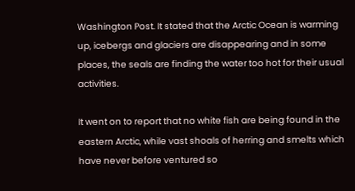Washington Post. It stated that the Arctic Ocean is warming up, icebergs and glaciers are disappearing and in some places, the seals are finding the water too hot for their usual activities.

It went on to report that no white fish are being found in the eastern Arctic, while vast shoals of herring and smelts which have never before ventured so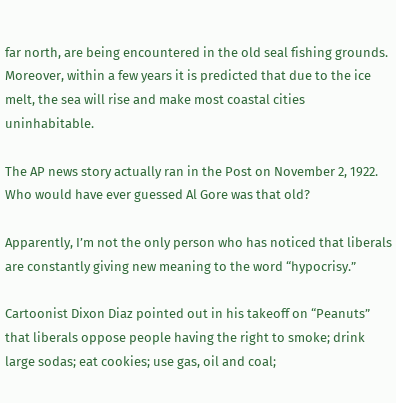far north, are being encountered in the old seal fishing grounds. Moreover, within a few years it is predicted that due to the ice melt, the sea will rise and make most coastal cities uninhabitable.

The AP news story actually ran in the Post on November 2, 1922. Who would have ever guessed Al Gore was that old?

Apparently, I’m not the only person who has noticed that liberals are constantly giving new meaning to the word “hypocrisy.”

Cartoonist Dixon Diaz pointed out in his takeoff on “Peanuts” that liberals oppose people having the right to smoke; drink large sodas; eat cookies; use gas, oil and coal;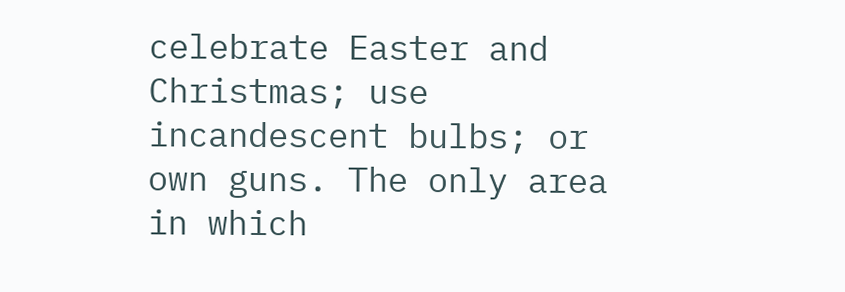celebrate Easter and Christmas; use incandescent bulbs; or own guns. The only area in which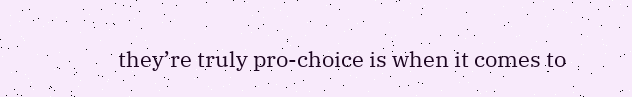they’re truly pro-choice is when it comes to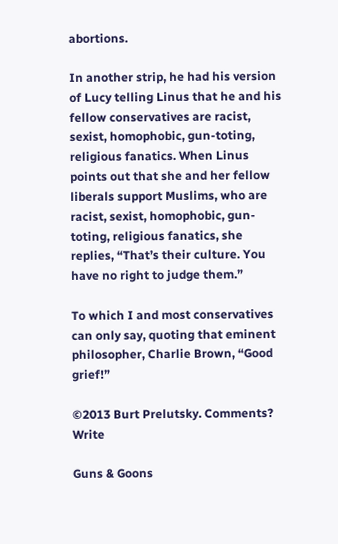abortions.

In another strip, he had his version of Lucy telling Linus that he and his fellow conservatives are racist, sexist, homophobic, gun-toting, religious fanatics. When Linus points out that she and her fellow liberals support Muslims, who are racist, sexist, homophobic, gun-toting, religious fanatics, she replies, “That’s their culture. You have no right to judge them.”

To which I and most conservatives can only say, quoting that eminent philosopher, Charlie Brown, “Good grief!”

©2013 Burt Prelutsky. Comments? Write

Guns & Goons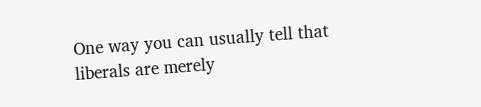One way you can usually tell that liberals are merely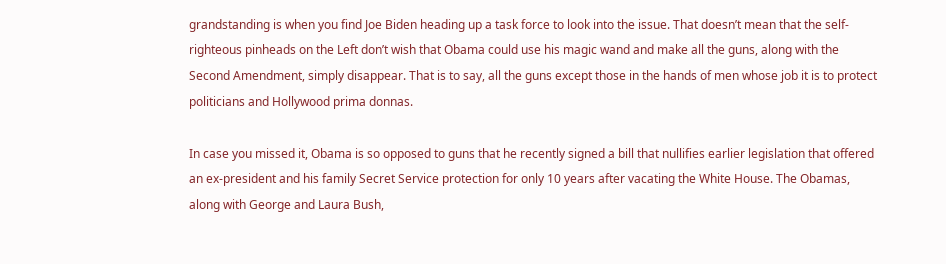grandstanding is when you find Joe Biden heading up a task force to look into the issue. That doesn’t mean that the self-righteous pinheads on the Left don’t wish that Obama could use his magic wand and make all the guns, along with the Second Amendment, simply disappear. That is to say, all the guns except those in the hands of men whose job it is to protect politicians and Hollywood prima donnas.

In case you missed it, Obama is so opposed to guns that he recently signed a bill that nullifies earlier legislation that offered an ex-president and his family Secret Service protection for only 10 years after vacating the White House. The Obamas, along with George and Laura Bush,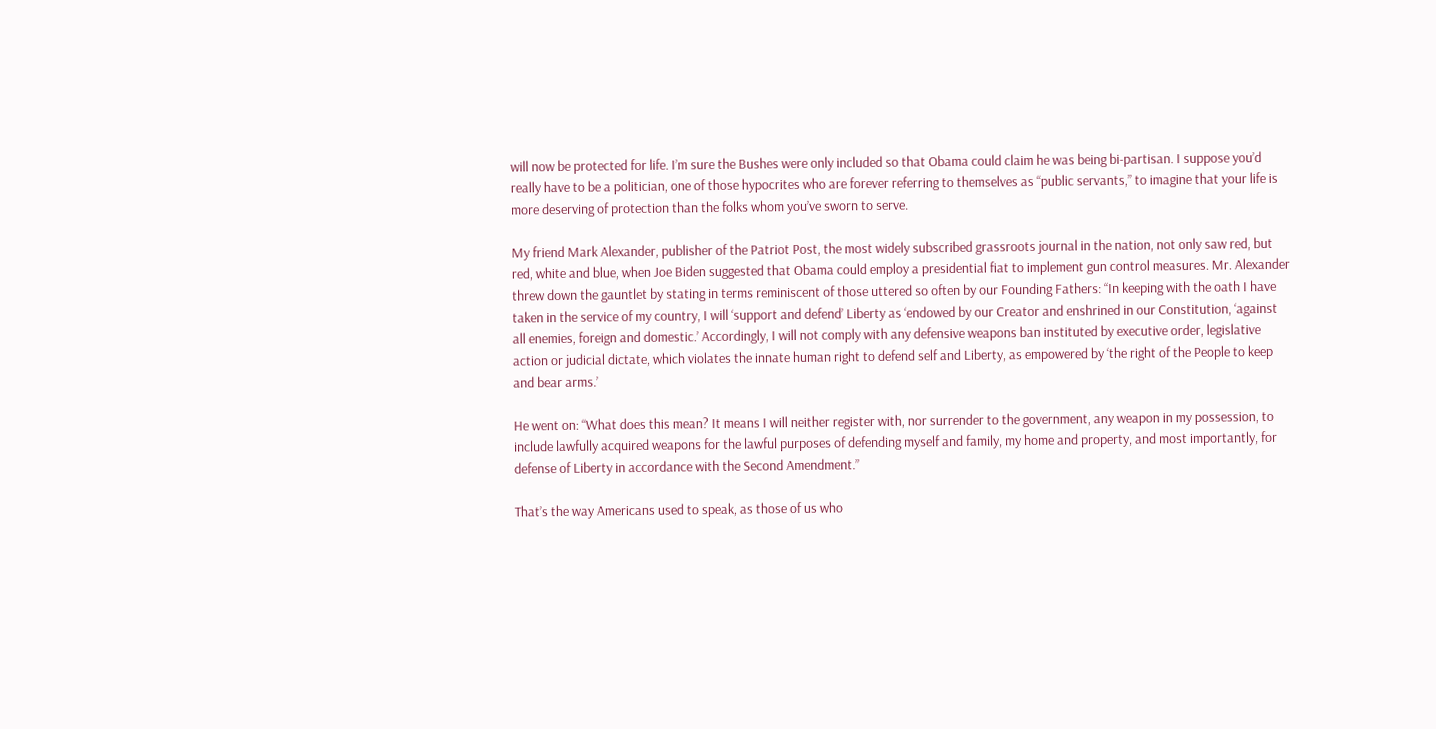will now be protected for life. I’m sure the Bushes were only included so that Obama could claim he was being bi-partisan. I suppose you’d really have to be a politician, one of those hypocrites who are forever referring to themselves as “public servants,” to imagine that your life is more deserving of protection than the folks whom you’ve sworn to serve.

My friend Mark Alexander, publisher of the Patriot Post, the most widely subscribed grassroots journal in the nation, not only saw red, but red, white and blue, when Joe Biden suggested that Obama could employ a presidential fiat to implement gun control measures. Mr. Alexander threw down the gauntlet by stating in terms reminiscent of those uttered so often by our Founding Fathers: “In keeping with the oath I have taken in the service of my country, I will ‘support and defend’ Liberty as ‘endowed by our Creator and enshrined in our Constitution, ‘against all enemies, foreign and domestic.’ Accordingly, I will not comply with any defensive weapons ban instituted by executive order, legislative action or judicial dictate, which violates the innate human right to defend self and Liberty, as empowered by ‘the right of the People to keep and bear arms.’

He went on: “What does this mean? It means I will neither register with, nor surrender to the government, any weapon in my possession, to include lawfully acquired weapons for the lawful purposes of defending myself and family, my home and property, and most importantly, for defense of Liberty in accordance with the Second Amendment.”

That’s the way Americans used to speak, as those of us who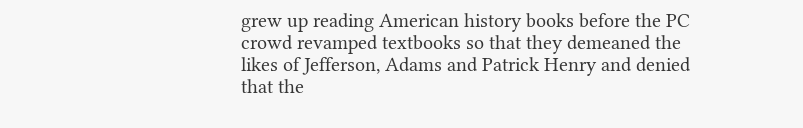grew up reading American history books before the PC crowd revamped textbooks so that they demeaned the likes of Jefferson, Adams and Patrick Henry and denied that the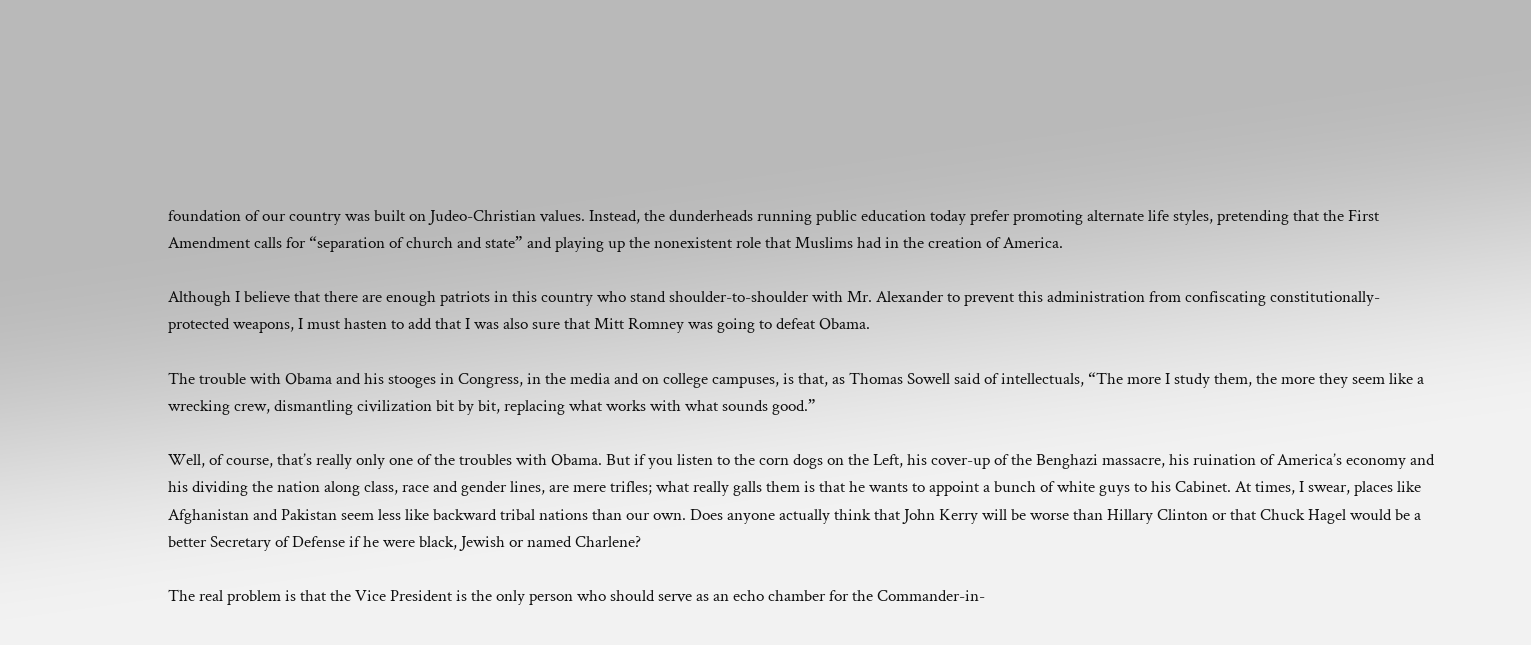foundation of our country was built on Judeo-Christian values. Instead, the dunderheads running public education today prefer promoting alternate life styles, pretending that the First Amendment calls for “separation of church and state” and playing up the nonexistent role that Muslims had in the creation of America.

Although I believe that there are enough patriots in this country who stand shoulder-to-shoulder with Mr. Alexander to prevent this administration from confiscating constitutionally-protected weapons, I must hasten to add that I was also sure that Mitt Romney was going to defeat Obama.

The trouble with Obama and his stooges in Congress, in the media and on college campuses, is that, as Thomas Sowell said of intellectuals, “The more I study them, the more they seem like a wrecking crew, dismantling civilization bit by bit, replacing what works with what sounds good.”

Well, of course, that’s really only one of the troubles with Obama. But if you listen to the corn dogs on the Left, his cover-up of the Benghazi massacre, his ruination of America’s economy and his dividing the nation along class, race and gender lines, are mere trifles; what really galls them is that he wants to appoint a bunch of white guys to his Cabinet. At times, I swear, places like Afghanistan and Pakistan seem less like backward tribal nations than our own. Does anyone actually think that John Kerry will be worse than Hillary Clinton or that Chuck Hagel would be a better Secretary of Defense if he were black, Jewish or named Charlene?

The real problem is that the Vice President is the only person who should serve as an echo chamber for the Commander-in-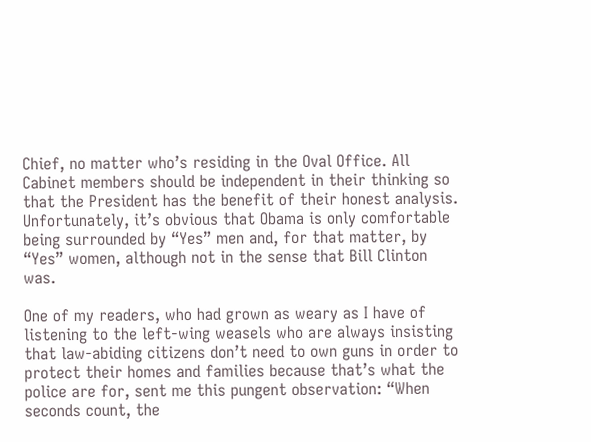Chief, no matter who’s residing in the Oval Office. All Cabinet members should be independent in their thinking so that the President has the benefit of their honest analysis. Unfortunately, it’s obvious that Obama is only comfortable being surrounded by “Yes” men and, for that matter, by “Yes” women, although not in the sense that Bill Clinton was.

One of my readers, who had grown as weary as I have of listening to the left-wing weasels who are always insisting that law-abiding citizens don’t need to own guns in order to protect their homes and families because that’s what the police are for, sent me this pungent observation: “When seconds count, the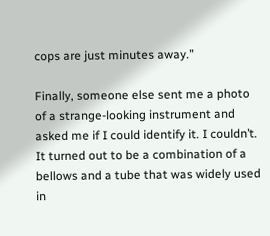cops are just minutes away.”

Finally, someone else sent me a photo of a strange-looking instrument and asked me if I could identify it. I couldn’t. It turned out to be a combination of a bellows and a tube that was widely used in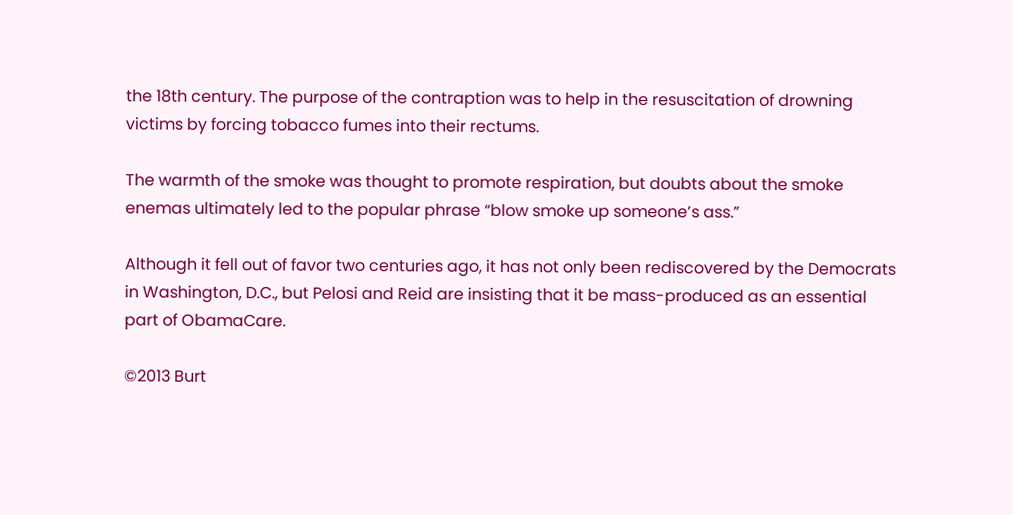the 18th century. The purpose of the contraption was to help in the resuscitation of drowning victims by forcing tobacco fumes into their rectums.

The warmth of the smoke was thought to promote respiration, but doubts about the smoke enemas ultimately led to the popular phrase “blow smoke up someone’s ass.”

Although it fell out of favor two centuries ago, it has not only been rediscovered by the Democrats in Washington, D.C., but Pelosi and Reid are insisting that it be mass-produced as an essential part of ObamaCare.

©2013 Burt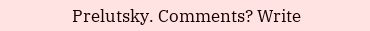Prelutsky. Comments? Write